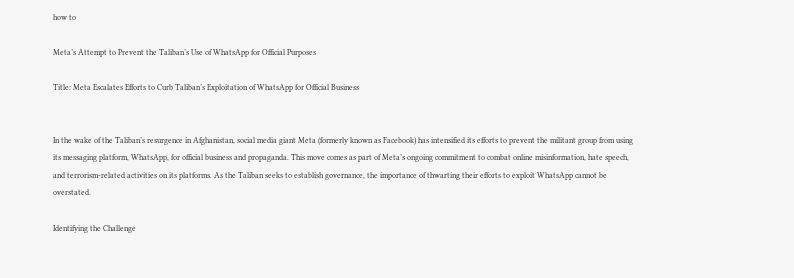how to

Meta’s Attempt to Prevent the Taliban’s Use of WhatsApp for Official Purposes

Title: Meta Escalates Efforts to Curb Taliban’s Exploitation of WhatsApp for Official Business


In the wake of the Taliban’s resurgence in Afghanistan, social media giant Meta (formerly known as Facebook) has intensified its efforts to prevent the militant group from using its messaging platform, WhatsApp, for official business and propaganda. This move comes as part of Meta’s ongoing commitment to combat online misinformation, hate speech, and terrorism-related activities on its platforms. As the Taliban seeks to establish governance, the importance of thwarting their efforts to exploit WhatsApp cannot be overstated.

Identifying the Challenge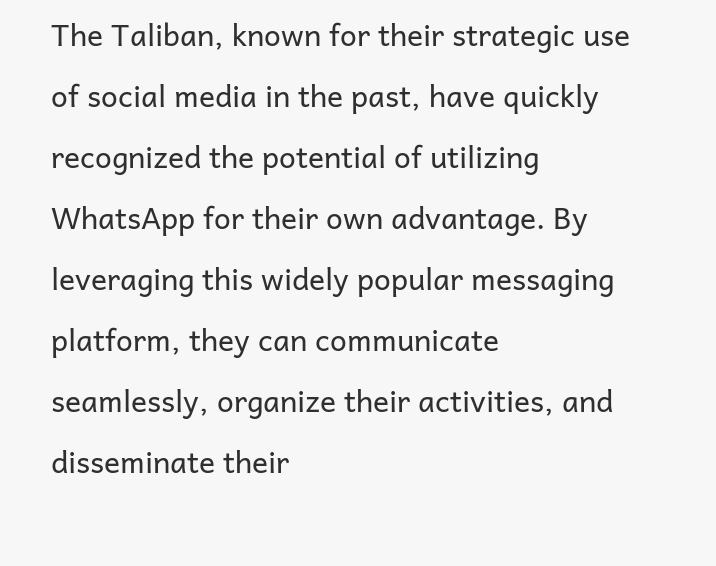The Taliban, known for their strategic use of social media in the past, have quickly recognized the potential of utilizing WhatsApp for their own advantage. By leveraging this widely popular messaging platform, they can communicate seamlessly, organize their activities, and disseminate their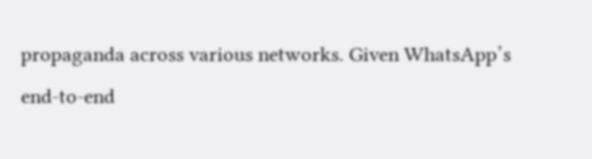propaganda across various networks. Given WhatsApp’s end-to-end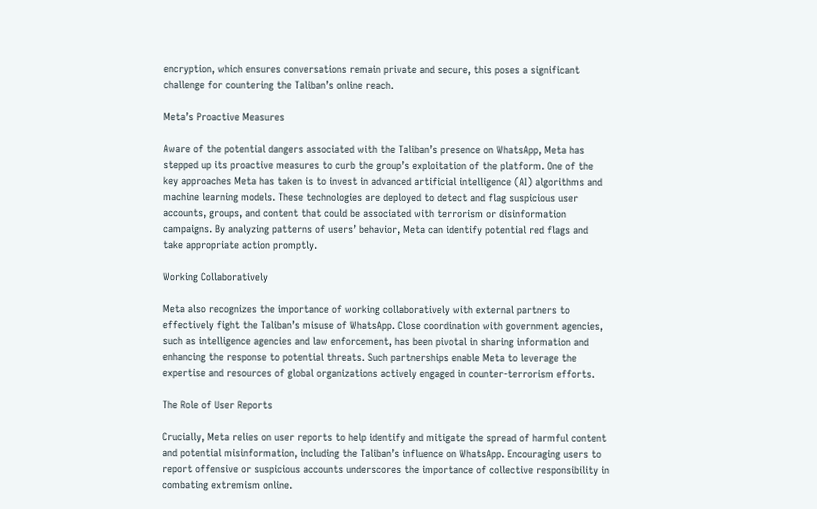encryption, which ensures conversations remain private and secure, this poses a significant challenge for countering the Taliban’s online reach.

Meta’s Proactive Measures

Aware of the potential dangers associated with the Taliban’s presence on WhatsApp, Meta has stepped up its proactive measures to curb the group’s exploitation of the platform. One of the key approaches Meta has taken is to invest in advanced artificial intelligence (AI) algorithms and machine learning models. These technologies are deployed to detect and flag suspicious user accounts, groups, and content that could be associated with terrorism or disinformation campaigns. By analyzing patterns of users’ behavior, Meta can identify potential red flags and take appropriate action promptly.

Working Collaboratively

Meta also recognizes the importance of working collaboratively with external partners to effectively fight the Taliban’s misuse of WhatsApp. Close coordination with government agencies, such as intelligence agencies and law enforcement, has been pivotal in sharing information and enhancing the response to potential threats. Such partnerships enable Meta to leverage the expertise and resources of global organizations actively engaged in counter-terrorism efforts.

The Role of User Reports

Crucially, Meta relies on user reports to help identify and mitigate the spread of harmful content and potential misinformation, including the Taliban’s influence on WhatsApp. Encouraging users to report offensive or suspicious accounts underscores the importance of collective responsibility in combating extremism online.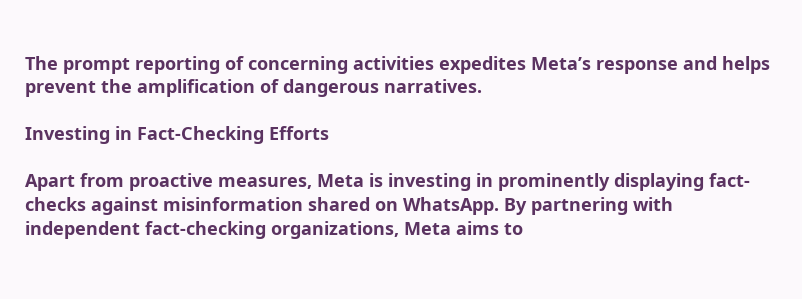The prompt reporting of concerning activities expedites Meta’s response and helps prevent the amplification of dangerous narratives.

Investing in Fact-Checking Efforts

Apart from proactive measures, Meta is investing in prominently displaying fact-checks against misinformation shared on WhatsApp. By partnering with independent fact-checking organizations, Meta aims to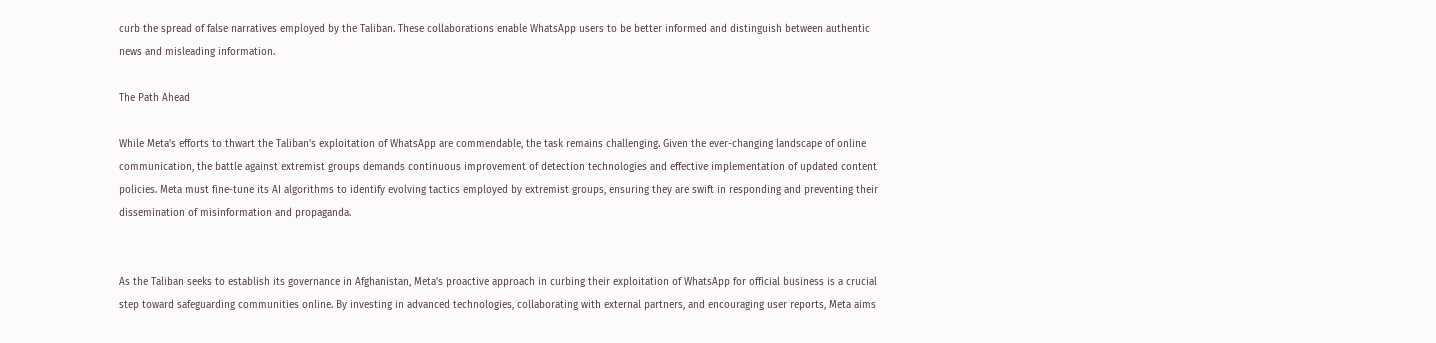curb the spread of false narratives employed by the Taliban. These collaborations enable WhatsApp users to be better informed and distinguish between authentic news and misleading information.

The Path Ahead

While Meta’s efforts to thwart the Taliban’s exploitation of WhatsApp are commendable, the task remains challenging. Given the ever-changing landscape of online communication, the battle against extremist groups demands continuous improvement of detection technologies and effective implementation of updated content policies. Meta must fine-tune its AI algorithms to identify evolving tactics employed by extremist groups, ensuring they are swift in responding and preventing their dissemination of misinformation and propaganda.


As the Taliban seeks to establish its governance in Afghanistan, Meta’s proactive approach in curbing their exploitation of WhatsApp for official business is a crucial step toward safeguarding communities online. By investing in advanced technologies, collaborating with external partners, and encouraging user reports, Meta aims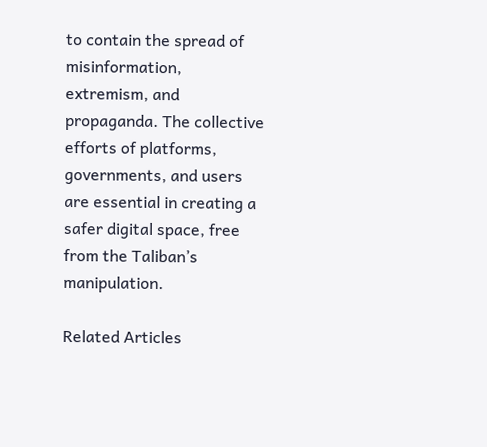to contain the spread of misinformation, extremism, and propaganda. The collective efforts of platforms, governments, and users are essential in creating a safer digital space, free from the Taliban’s manipulation.

Related Articles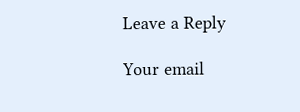Leave a Reply

Your email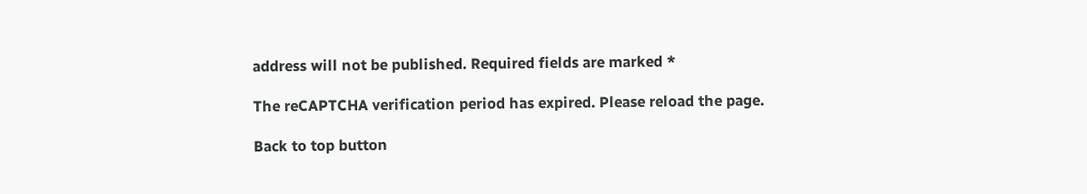address will not be published. Required fields are marked *

The reCAPTCHA verification period has expired. Please reload the page.

Back to top button